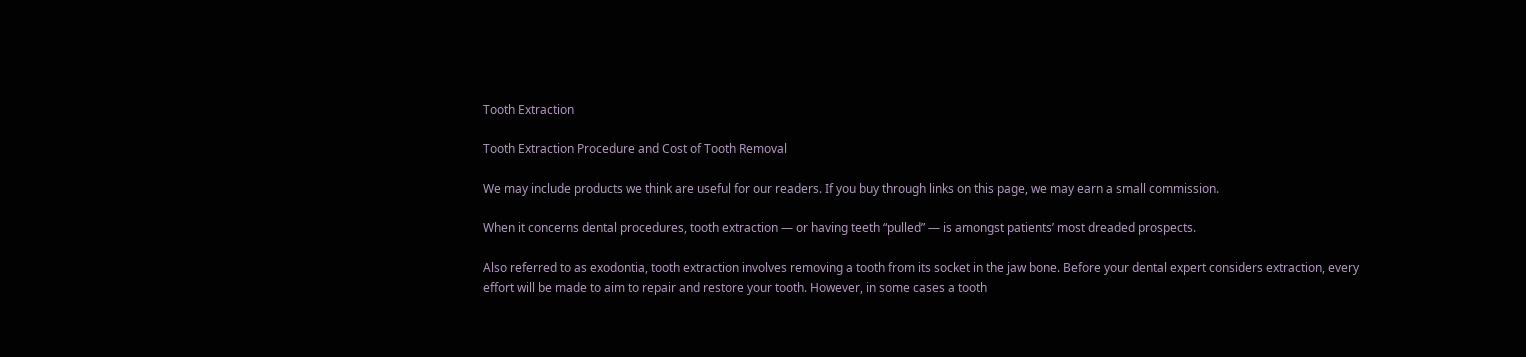Tooth Extraction

Tooth Extraction Procedure and Cost of Tooth Removal

We may include products we think are useful for our readers. If you buy through links on this page, we may earn a small commission.

When it concerns dental procedures, tooth extraction — or having teeth “pulled” — is amongst patients’ most dreaded prospects.

Also referred to as exodontia, tooth extraction involves removing a tooth from its socket in the jaw bone. Before your dental expert considers extraction, every effort will be made to aim to repair and restore your tooth. However, in some cases a tooth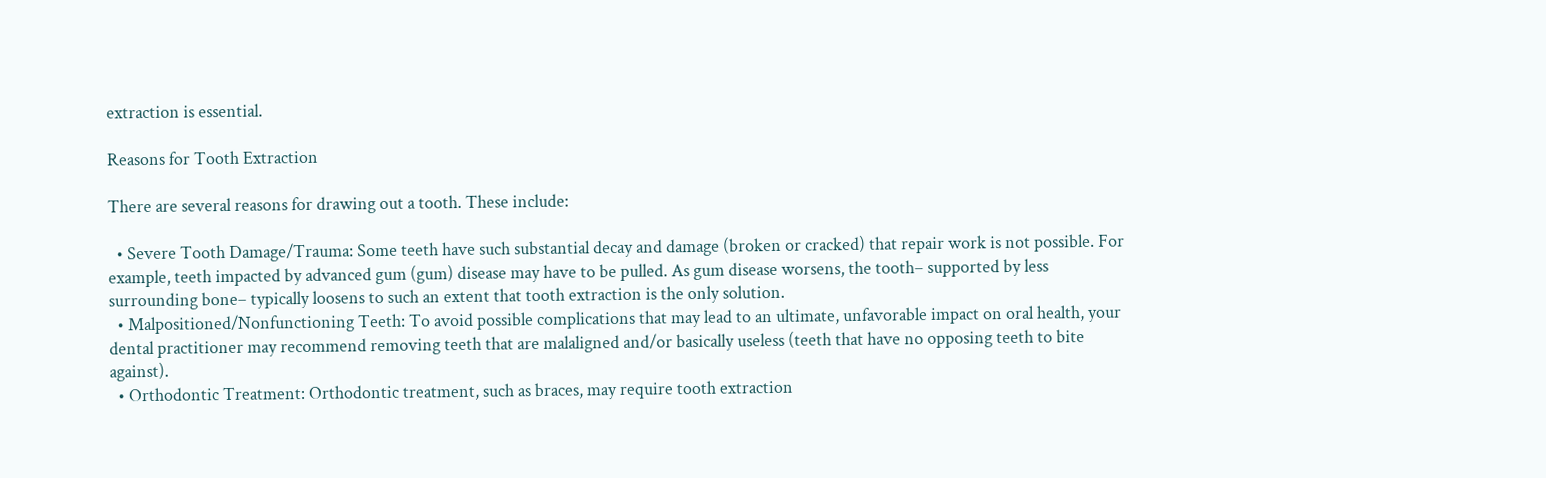extraction is essential.

Reasons for Tooth Extraction

There are several reasons for drawing out a tooth. These include:

  • Severe Tooth Damage/Trauma: Some teeth have such substantial decay and damage (broken or cracked) that repair work is not possible. For example, teeth impacted by advanced gum (gum) disease may have to be pulled. As gum disease worsens, the tooth– supported by less surrounding bone– typically loosens to such an extent that tooth extraction is the only solution.
  • Malpositioned/Nonfunctioning Teeth: To avoid possible complications that may lead to an ultimate, unfavorable impact on oral health, your dental practitioner may recommend removing teeth that are malaligned and/or basically useless (teeth that have no opposing teeth to bite against).
  • Orthodontic Treatment: Orthodontic treatment, such as braces, may require tooth extraction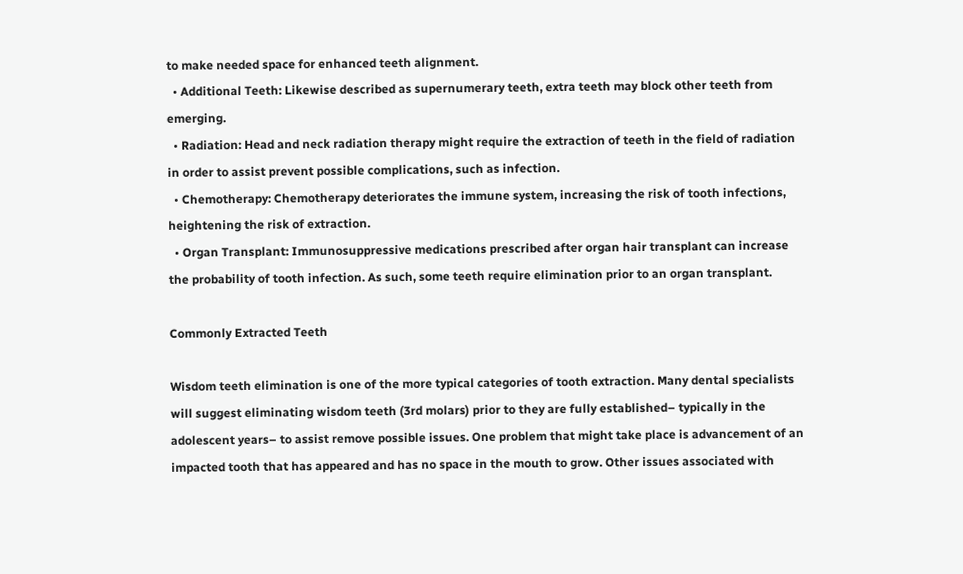to make needed space for enhanced teeth alignment.
  • Additional Teeth: Likewise described as supernumerary teeth, extra teeth may block other teeth from emerging.
  • Radiation: Head and neck radiation therapy might require the extraction of teeth in the field of radiation in order to assist prevent possible complications, such as infection.
  • Chemotherapy: Chemotherapy deteriorates the immune system, increasing the risk of tooth infections, heightening the risk of extraction.
  • Organ Transplant: Immunosuppressive medications prescribed after organ hair transplant can increase the probability of tooth infection. As such, some teeth require elimination prior to an organ transplant.

Commonly Extracted Teeth

Wisdom teeth elimination is one of the more typical categories of tooth extraction. Many dental specialists will suggest eliminating wisdom teeth (3rd molars) prior to they are fully established– typically in the adolescent years– to assist remove possible issues. One problem that might take place is advancement of an impacted tooth that has appeared and has no space in the mouth to grow. Other issues associated with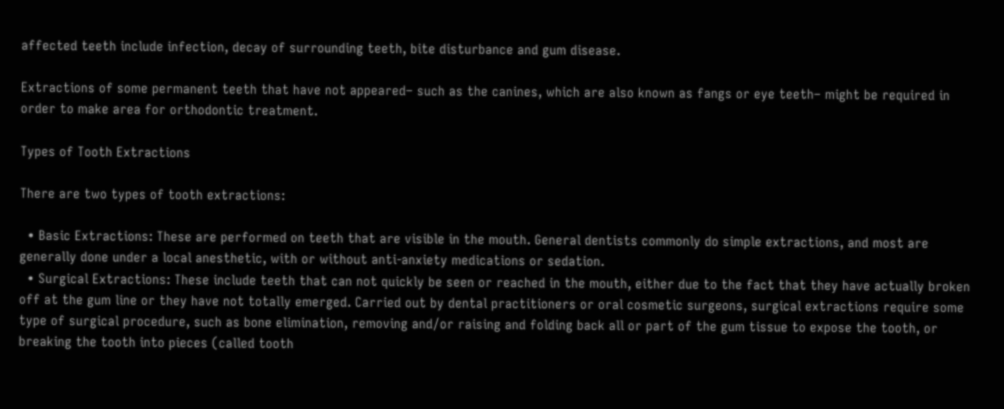affected teeth include infection, decay of surrounding teeth, bite disturbance and gum disease.

Extractions of some permanent teeth that have not appeared– such as the canines, which are also known as fangs or eye teeth– might be required in order to make area for orthodontic treatment.

Types of Tooth Extractions

There are two types of tooth extractions:

  • Basic Extractions: These are performed on teeth that are visible in the mouth. General dentists commonly do simple extractions, and most are generally done under a local anesthetic, with or without anti-anxiety medications or sedation.
  • Surgical Extractions: These include teeth that can not quickly be seen or reached in the mouth, either due to the fact that they have actually broken off at the gum line or they have not totally emerged. Carried out by dental practitioners or oral cosmetic surgeons, surgical extractions require some type of surgical procedure, such as bone elimination, removing and/or raising and folding back all or part of the gum tissue to expose the tooth, or breaking the tooth into pieces (called tooth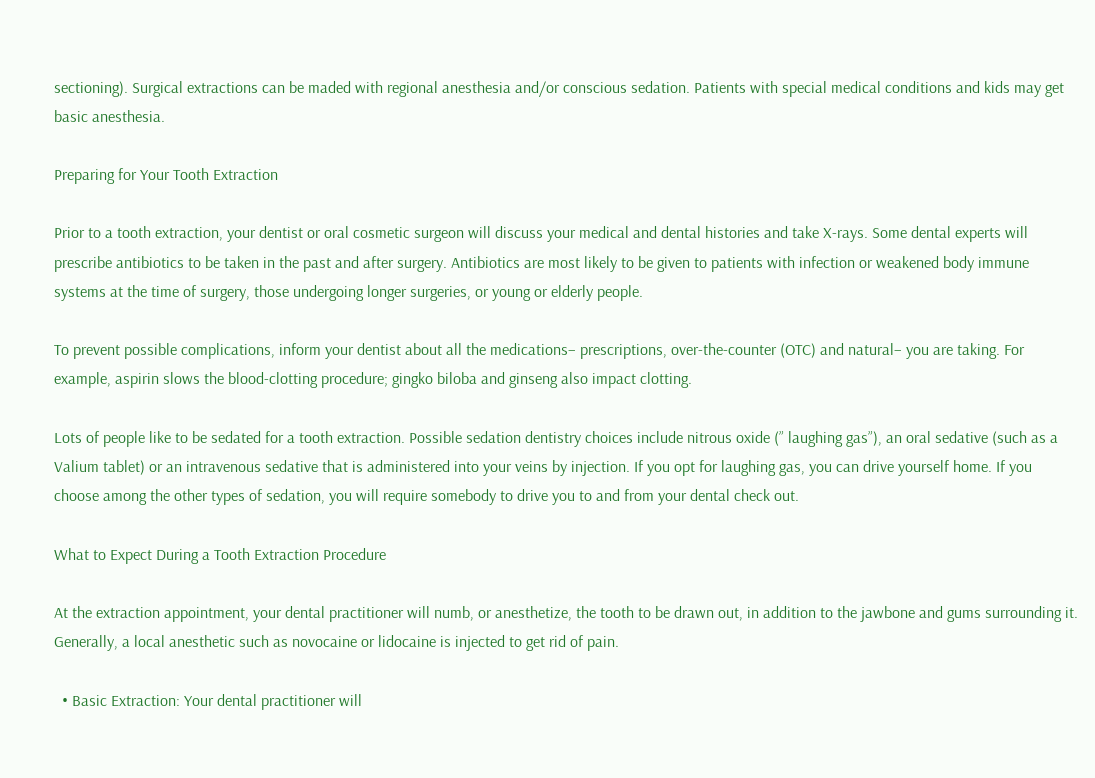sectioning). Surgical extractions can be maded with regional anesthesia and/or conscious sedation. Patients with special medical conditions and kids may get basic anesthesia.

Preparing for Your Tooth Extraction

Prior to a tooth extraction, your dentist or oral cosmetic surgeon will discuss your medical and dental histories and take X-rays. Some dental experts will prescribe antibiotics to be taken in the past and after surgery. Antibiotics are most likely to be given to patients with infection or weakened body immune systems at the time of surgery, those undergoing longer surgeries, or young or elderly people.

To prevent possible complications, inform your dentist about all the medications– prescriptions, over-the-counter (OTC) and natural– you are taking. For example, aspirin slows the blood-clotting procedure; gingko biloba and ginseng also impact clotting.

Lots of people like to be sedated for a tooth extraction. Possible sedation dentistry choices include nitrous oxide (” laughing gas”), an oral sedative (such as a Valium tablet) or an intravenous sedative that is administered into your veins by injection. If you opt for laughing gas, you can drive yourself home. If you choose among the other types of sedation, you will require somebody to drive you to and from your dental check out.

What to Expect During a Tooth Extraction Procedure

At the extraction appointment, your dental practitioner will numb, or anesthetize, the tooth to be drawn out, in addition to the jawbone and gums surrounding it. Generally, a local anesthetic such as novocaine or lidocaine is injected to get rid of pain.

  • Basic Extraction: Your dental practitioner will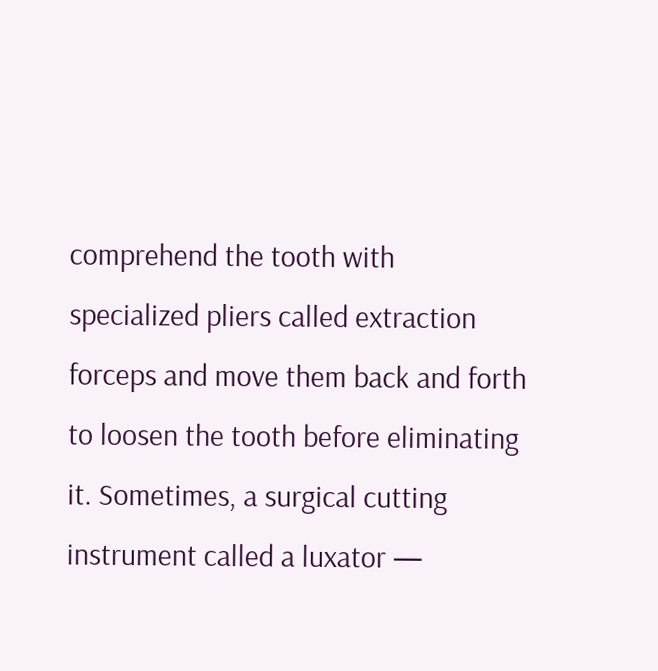comprehend the tooth with specialized pliers called extraction forceps and move them back and forth to loosen the tooth before eliminating it. Sometimes, a surgical cutting instrument called a luxator —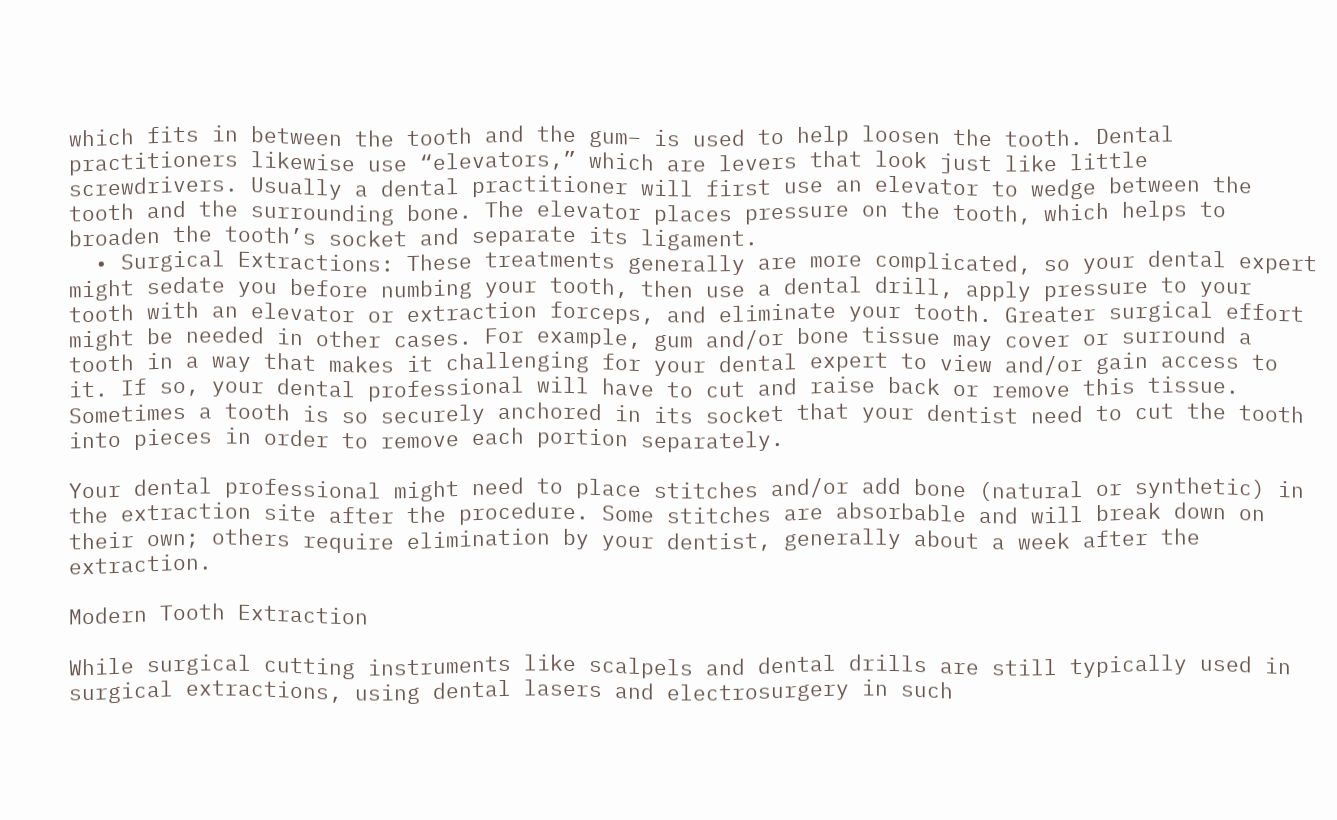which fits in between the tooth and the gum– is used to help loosen the tooth. Dental practitioners likewise use “elevators,” which are levers that look just like little screwdrivers. Usually a dental practitioner will first use an elevator to wedge between the tooth and the surrounding bone. The elevator places pressure on the tooth, which helps to broaden the tooth’s socket and separate its ligament.
  • Surgical Extractions: These treatments generally are more complicated, so your dental expert might sedate you before numbing your tooth, then use a dental drill, apply pressure to your tooth with an elevator or extraction forceps, and eliminate your tooth. Greater surgical effort might be needed in other cases. For example, gum and/or bone tissue may cover or surround a tooth in a way that makes it challenging for your dental expert to view and/or gain access to it. If so, your dental professional will have to cut and raise back or remove this tissue. Sometimes a tooth is so securely anchored in its socket that your dentist need to cut the tooth into pieces in order to remove each portion separately.

Your dental professional might need to place stitches and/or add bone (natural or synthetic) in the extraction site after the procedure. Some stitches are absorbable and will break down on their own; others require elimination by your dentist, generally about a week after the extraction.

Modern Tooth Extraction

While surgical cutting instruments like scalpels and dental drills are still typically used in surgical extractions, using dental lasers and electrosurgery in such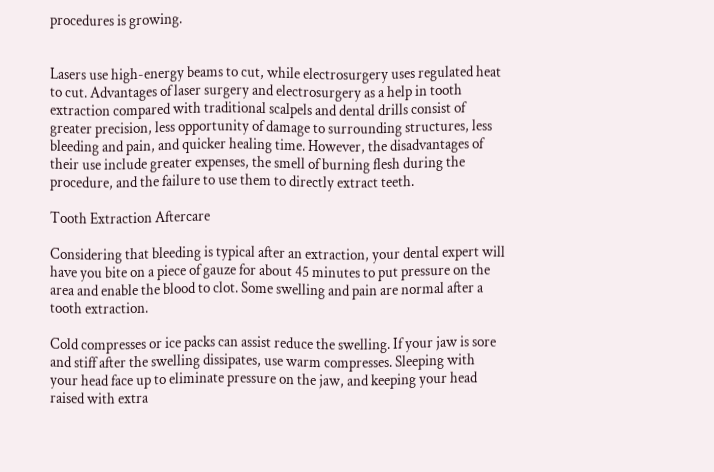procedures is growing.


Lasers use high-energy beams to cut, while electrosurgery uses regulated heat to cut. Advantages of laser surgery and electrosurgery as a help in tooth extraction compared with traditional scalpels and dental drills consist of greater precision, less opportunity of damage to surrounding structures, less bleeding and pain, and quicker healing time. However, the disadvantages of their use include greater expenses, the smell of burning flesh during the procedure, and the failure to use them to directly extract teeth.

Tooth Extraction Aftercare

Considering that bleeding is typical after an extraction, your dental expert will have you bite on a piece of gauze for about 45 minutes to put pressure on the area and enable the blood to clot. Some swelling and pain are normal after a tooth extraction.

Cold compresses or ice packs can assist reduce the swelling. If your jaw is sore and stiff after the swelling dissipates, use warm compresses. Sleeping with your head face up to eliminate pressure on the jaw, and keeping your head raised with extra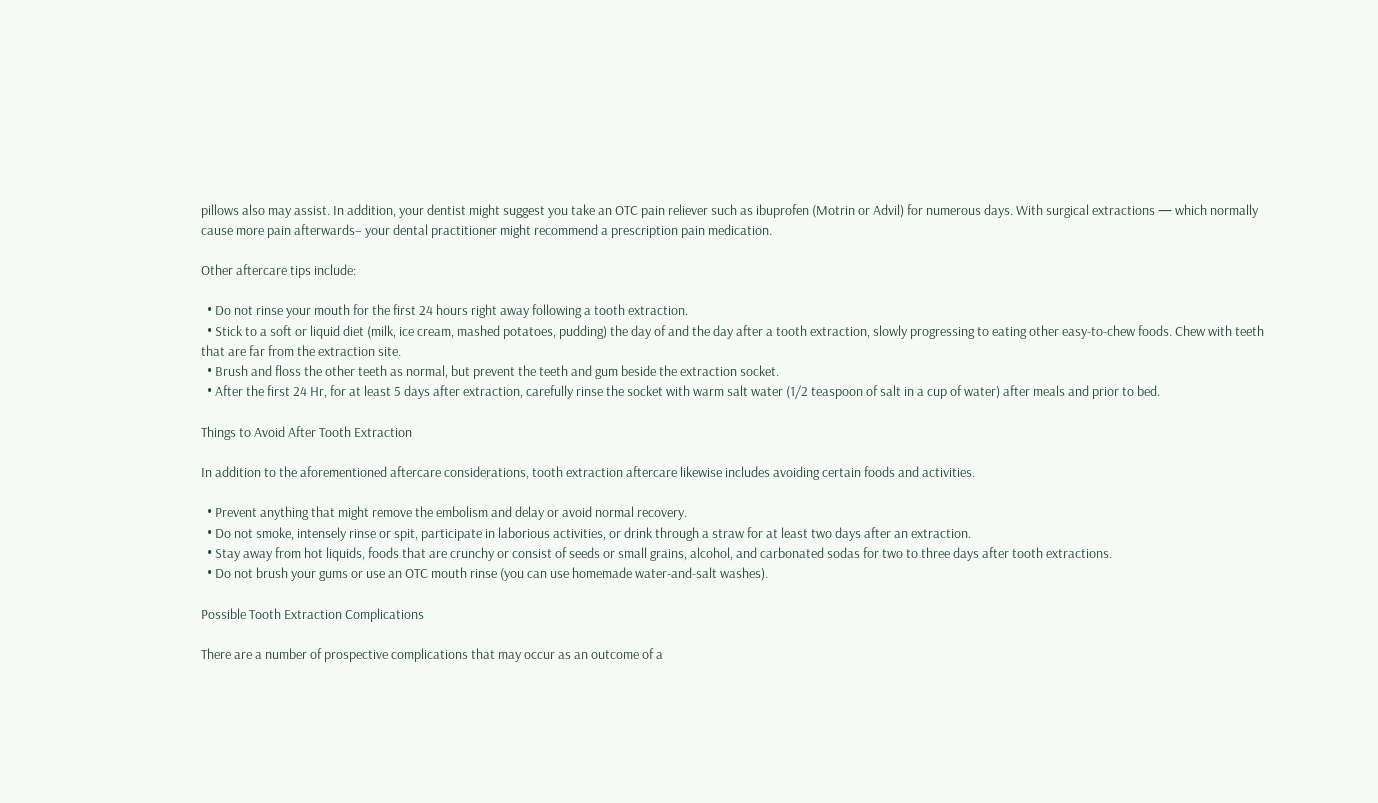pillows also may assist. In addition, your dentist might suggest you take an OTC pain reliever such as ibuprofen (Motrin or Advil) for numerous days. With surgical extractions — which normally cause more pain afterwards– your dental practitioner might recommend a prescription pain medication.

Other aftercare tips include:

  • Do not rinse your mouth for the first 24 hours right away following a tooth extraction.
  • Stick to a soft or liquid diet (milk, ice cream, mashed potatoes, pudding) the day of and the day after a tooth extraction, slowly progressing to eating other easy-to-chew foods. Chew with teeth that are far from the extraction site.
  • Brush and floss the other teeth as normal, but prevent the teeth and gum beside the extraction socket.
  • After the first 24 Hr, for at least 5 days after extraction, carefully rinse the socket with warm salt water (1/2 teaspoon of salt in a cup of water) after meals and prior to bed.

Things to Avoid After Tooth Extraction

In addition to the aforementioned aftercare considerations, tooth extraction aftercare likewise includes avoiding certain foods and activities.

  • Prevent anything that might remove the embolism and delay or avoid normal recovery.
  • Do not smoke, intensely rinse or spit, participate in laborious activities, or drink through a straw for at least two days after an extraction.
  • Stay away from hot liquids, foods that are crunchy or consist of seeds or small grains, alcohol, and carbonated sodas for two to three days after tooth extractions.
  • Do not brush your gums or use an OTC mouth rinse (you can use homemade water-and-salt washes).

Possible Tooth Extraction Complications

There are a number of prospective complications that may occur as an outcome of a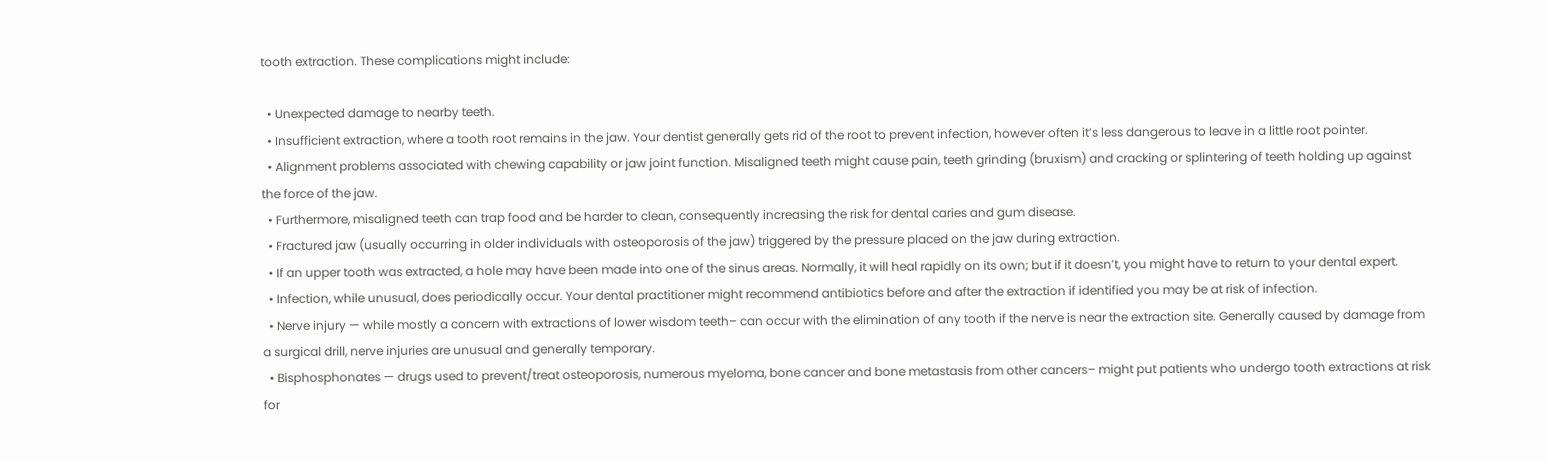tooth extraction. These complications might include:

  • Unexpected damage to nearby teeth.
  • Insufficient extraction, where a tooth root remains in the jaw. Your dentist generally gets rid of the root to prevent infection, however often it’s less dangerous to leave in a little root pointer.
  • Alignment problems associated with chewing capability or jaw joint function. Misaligned teeth might cause pain, teeth grinding (bruxism) and cracking or splintering of teeth holding up against the force of the jaw.
  • Furthermore, misaligned teeth can trap food and be harder to clean, consequently increasing the risk for dental caries and gum disease.
  • Fractured jaw (usually occurring in older individuals with osteoporosis of the jaw) triggered by the pressure placed on the jaw during extraction.
  • If an upper tooth was extracted, a hole may have been made into one of the sinus areas. Normally, it will heal rapidly on its own; but if it doesn’t, you might have to return to your dental expert.
  • Infection, while unusual, does periodically occur. Your dental practitioner might recommend antibiotics before and after the extraction if identified you may be at risk of infection.
  • Nerve injury — while mostly a concern with extractions of lower wisdom teeth– can occur with the elimination of any tooth if the nerve is near the extraction site. Generally caused by damage from a surgical drill, nerve injuries are unusual and generally temporary.
  • Bisphosphonates — drugs used to prevent/treat osteoporosis, numerous myeloma, bone cancer and bone metastasis from other cancers– might put patients who undergo tooth extractions at risk for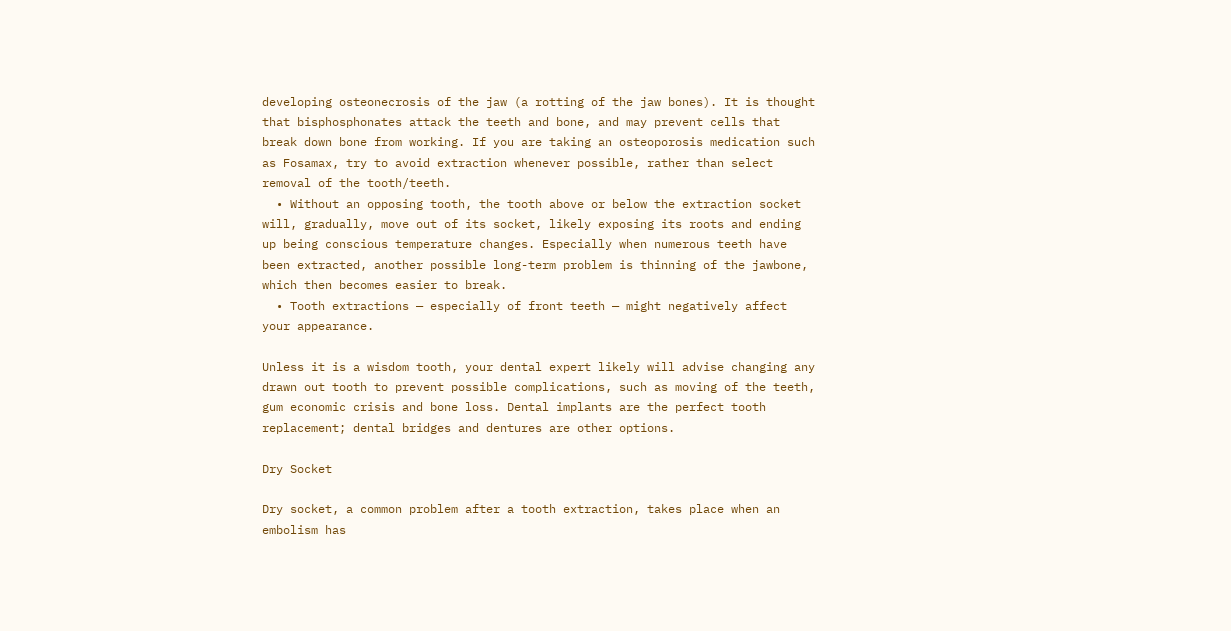developing osteonecrosis of the jaw (a rotting of the jaw bones). It is thought that bisphosphonates attack the teeth and bone, and may prevent cells that break down bone from working. If you are taking an osteoporosis medication such as Fosamax, try to avoid extraction whenever possible, rather than select removal of the tooth/teeth.
  • Without an opposing tooth, the tooth above or below the extraction socket will, gradually, move out of its socket, likely exposing its roots and ending up being conscious temperature changes. Especially when numerous teeth have been extracted, another possible long-term problem is thinning of the jawbone, which then becomes easier to break.
  • Tooth extractions — especially of front teeth — might negatively affect your appearance.

Unless it is a wisdom tooth, your dental expert likely will advise changing any drawn out tooth to prevent possible complications, such as moving of the teeth, gum economic crisis and bone loss. Dental implants are the perfect tooth replacement; dental bridges and dentures are other options.

Dry Socket

Dry socket, a common problem after a tooth extraction, takes place when an embolism has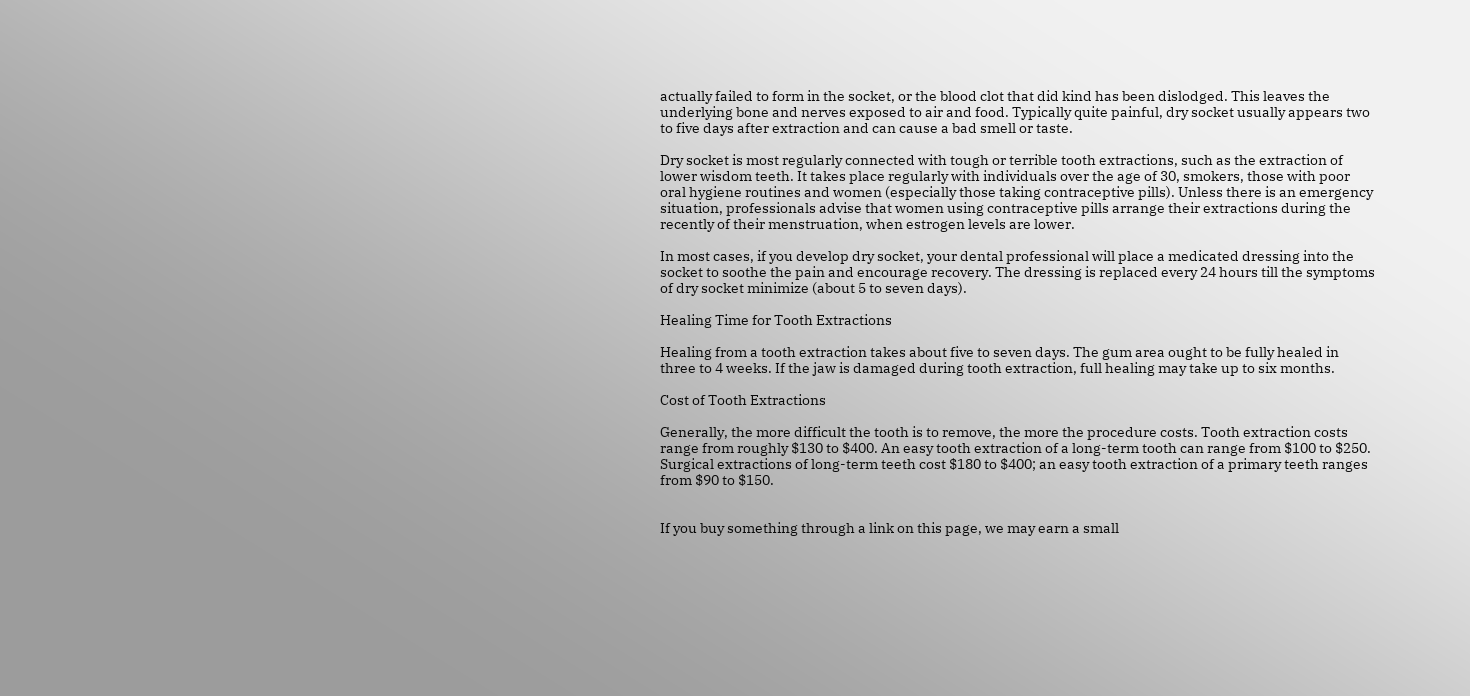actually failed to form in the socket, or the blood clot that did kind has been dislodged. This leaves the underlying bone and nerves exposed to air and food. Typically quite painful, dry socket usually appears two to five days after extraction and can cause a bad smell or taste.

Dry socket is most regularly connected with tough or terrible tooth extractions, such as the extraction of lower wisdom teeth. It takes place regularly with individuals over the age of 30, smokers, those with poor oral hygiene routines and women (especially those taking contraceptive pills). Unless there is an emergency situation, professionals advise that women using contraceptive pills arrange their extractions during the recently of their menstruation, when estrogen levels are lower.

In most cases, if you develop dry socket, your dental professional will place a medicated dressing into the socket to soothe the pain and encourage recovery. The dressing is replaced every 24 hours till the symptoms of dry socket minimize (about 5 to seven days).

Healing Time for Tooth Extractions

Healing from a tooth extraction takes about five to seven days. The gum area ought to be fully healed in three to 4 weeks. If the jaw is damaged during tooth extraction, full healing may take up to six months.

Cost of Tooth Extractions

Generally, the more difficult the tooth is to remove, the more the procedure costs. Tooth extraction costs range from roughly $130 to $400. An easy tooth extraction of a long-term tooth can range from $100 to $250. Surgical extractions of long-term teeth cost $180 to $400; an easy tooth extraction of a primary teeth ranges from $90 to $150.


If you buy something through a link on this page, we may earn a small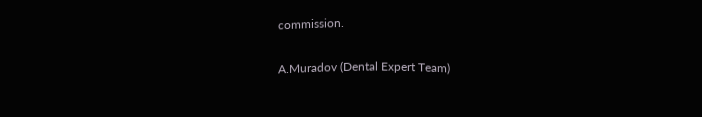commission.

A.Muradov (Dental Expert Team)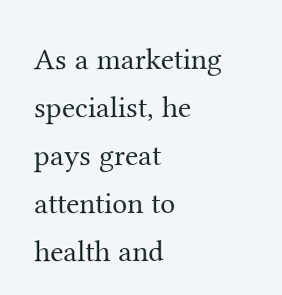As a marketing specialist, he pays great attention to health and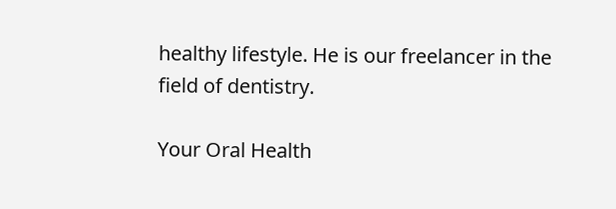healthy lifestyle. He is our freelancer in the field of dentistry.

Your Oral Health